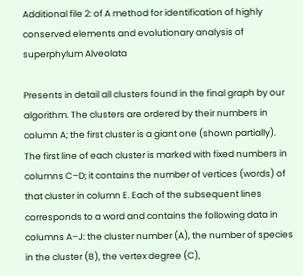Additional file 2: of A method for identification of highly conserved elements and evolutionary analysis of superphylum Alveolata

Presents in detail all clusters found in the final graph by our algorithm. The clusters are ordered by their numbers in column A; the first cluster is a giant one (shown partially). The first line of each cluster is marked with fixed numbers in columns C–D; it contains the number of vertices (words) of that cluster in column E. Each of the subsequent lines corresponds to a word and contains the following data in columns A–J: the cluster number (A), the number of species in the cluster (B), the vertex degree (C),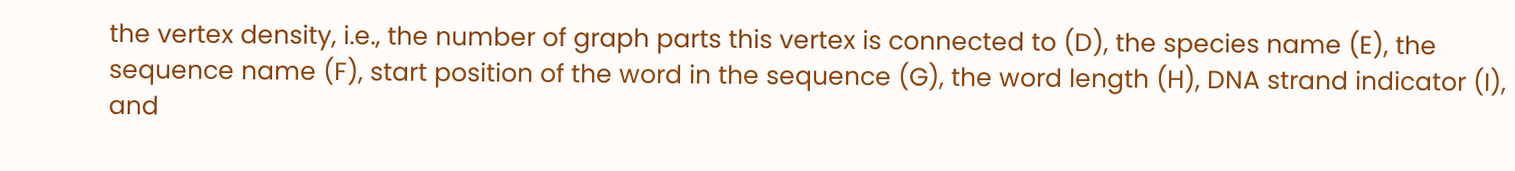the vertex density, i.e., the number of graph parts this vertex is connected to (D), the species name (E), the sequence name (F), start position of the word in the sequence (G), the word length (H), DNA strand indicator (I), and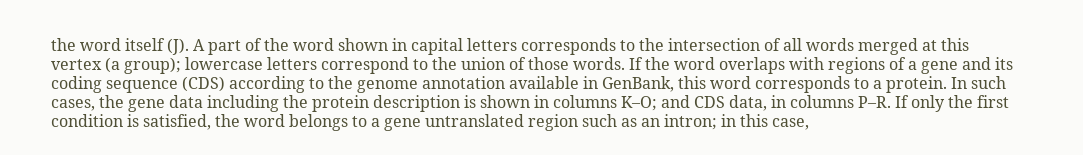the word itself (J). A part of the word shown in capital letters corresponds to the intersection of all words merged at this vertex (a group); lowercase letters correspond to the union of those words. If the word overlaps with regions of a gene and its coding sequence (CDS) according to the genome annotation available in GenBank, this word corresponds to a protein. In such cases, the gene data including the protein description is shown in columns K–O; and CDS data, in columns P–R. If only the first condition is satisfied, the word belongs to a gene untranslated region such as an intron; in this case,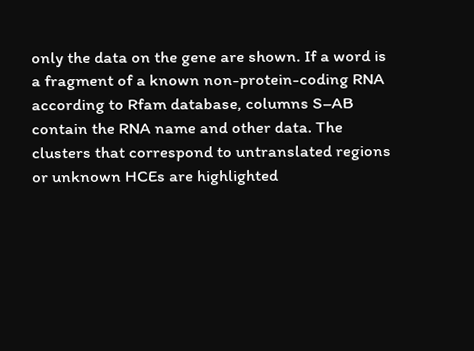only the data on the gene are shown. If a word is a fragment of a known non-protein-coding RNA according to Rfam database, columns S–AB contain the RNA name and other data. The clusters that correspond to untranslated regions or unknown HCEs are highlighted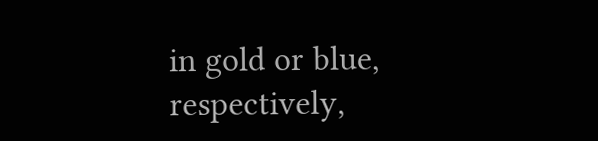in gold or blue, respectively,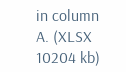in column A. (XLSX 10204 kb)